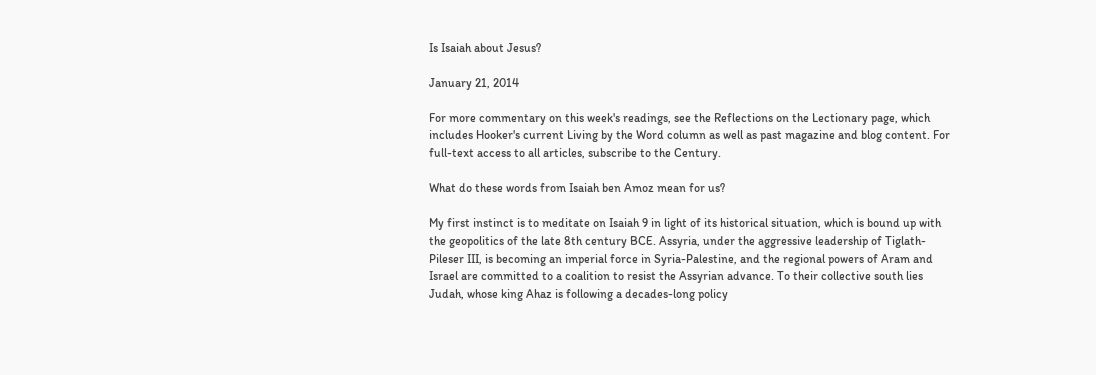Is Isaiah about Jesus?

January 21, 2014

For more commentary on this week's readings, see the Reflections on the Lectionary page, which includes Hooker's current Living by the Word column as well as past magazine and blog content. For full-text access to all articles, subscribe to the Century.

What do these words from Isaiah ben Amoz mean for us?

My first instinct is to meditate on Isaiah 9 in light of its historical situation, which is bound up with the geopolitics of the late 8th century BCE. Assyria, under the aggressive leadership of Tiglath-Pileser III, is becoming an imperial force in Syria-Palestine, and the regional powers of Aram and Israel are committed to a coalition to resist the Assyrian advance. To their collective south lies Judah, whose king Ahaz is following a decades-long policy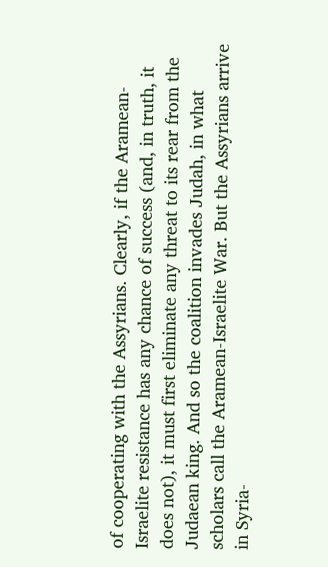of cooperating with the Assyrians. Clearly, if the Aramean-Israelite resistance has any chance of success (and, in truth, it does not), it must first eliminate any threat to its rear from the Judaean king. And so the coalition invades Judah, in what scholars call the Aramean-Israelite War. But the Assyrians arrive in Syria-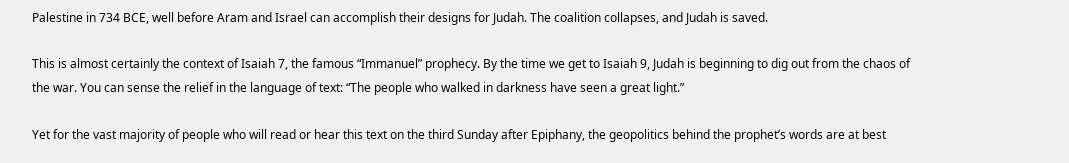Palestine in 734 BCE, well before Aram and Israel can accomplish their designs for Judah. The coalition collapses, and Judah is saved.

This is almost certainly the context of Isaiah 7, the famous “Immanuel” prophecy. By the time we get to Isaiah 9, Judah is beginning to dig out from the chaos of the war. You can sense the relief in the language of text: “The people who walked in darkness have seen a great light.”

Yet for the vast majority of people who will read or hear this text on the third Sunday after Epiphany, the geopolitics behind the prophet’s words are at best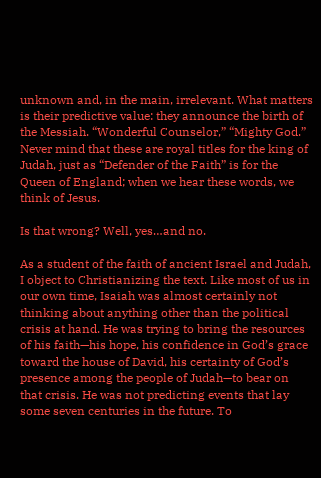unknown and, in the main, irrelevant. What matters is their predictive value: they announce the birth of the Messiah. “Wonderful Counselor,” “Mighty God.” Never mind that these are royal titles for the king of Judah, just as “Defender of the Faith” is for the Queen of England; when we hear these words, we think of Jesus.

Is that wrong? Well, yes…and no.

As a student of the faith of ancient Israel and Judah, I object to Christianizing the text. Like most of us in our own time, Isaiah was almost certainly not thinking about anything other than the political crisis at hand. He was trying to bring the resources of his faith—his hope, his confidence in God’s grace toward the house of David, his certainty of God’s presence among the people of Judah—to bear on that crisis. He was not predicting events that lay some seven centuries in the future. To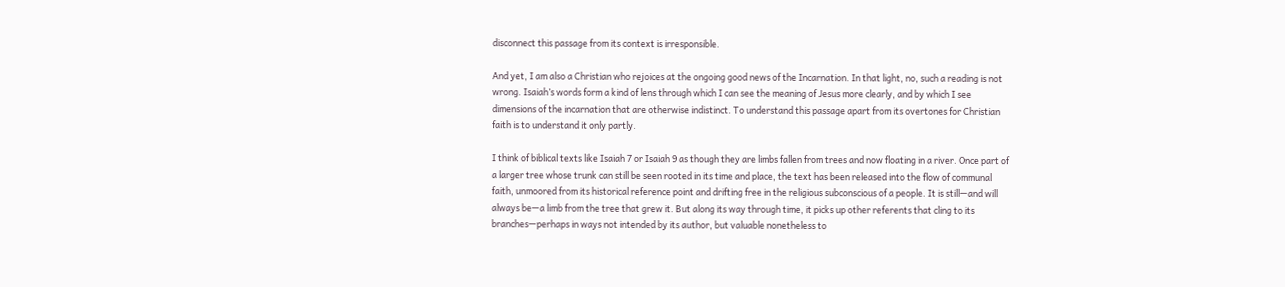disconnect this passage from its context is irresponsible.

And yet, I am also a Christian who rejoices at the ongoing good news of the Incarnation. In that light, no, such a reading is not wrong. Isaiah’s words form a kind of lens through which I can see the meaning of Jesus more clearly, and by which I see dimensions of the incarnation that are otherwise indistinct. To understand this passage apart from its overtones for Christian faith is to understand it only partly.

I think of biblical texts like Isaiah 7 or Isaiah 9 as though they are limbs fallen from trees and now floating in a river. Once part of a larger tree whose trunk can still be seen rooted in its time and place, the text has been released into the flow of communal faith, unmoored from its historical reference point and drifting free in the religious subconscious of a people. It is still—and will always be—a limb from the tree that grew it. But along its way through time, it picks up other referents that cling to its branches—perhaps in ways not intended by its author, but valuable nonetheless to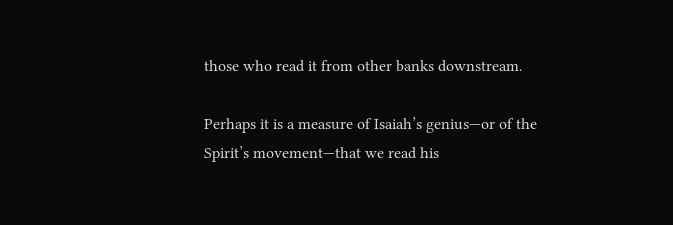those who read it from other banks downstream.

Perhaps it is a measure of Isaiah’s genius—or of the Spirit’s movement—that we read his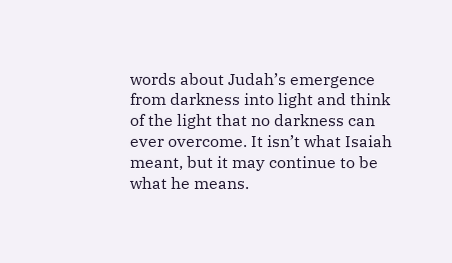words about Judah’s emergence from darkness into light and think of the light that no darkness can ever overcome. It isn’t what Isaiah meant, but it may continue to be what he means.